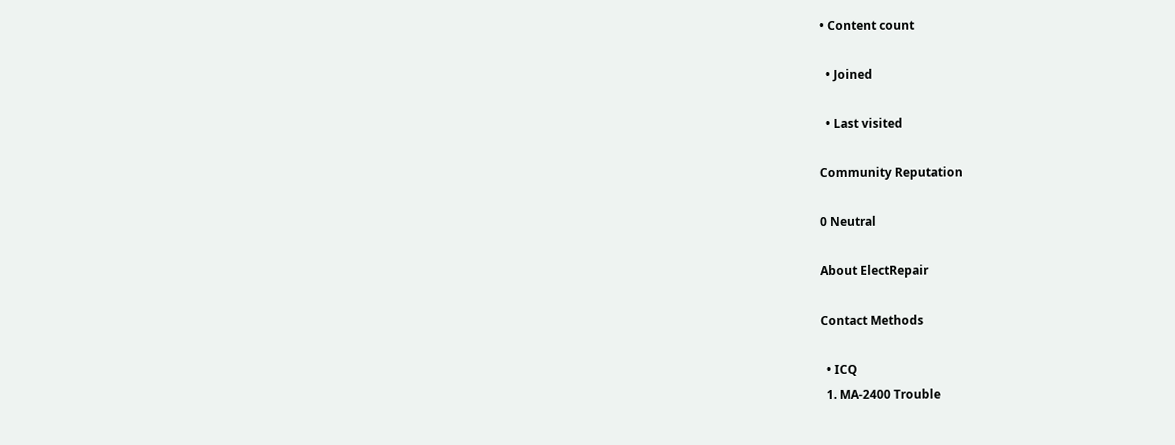• Content count

  • Joined

  • Last visited

Community Reputation

0 Neutral

About ElectRepair

Contact Methods

  • ICQ
  1. MA-2400 Trouble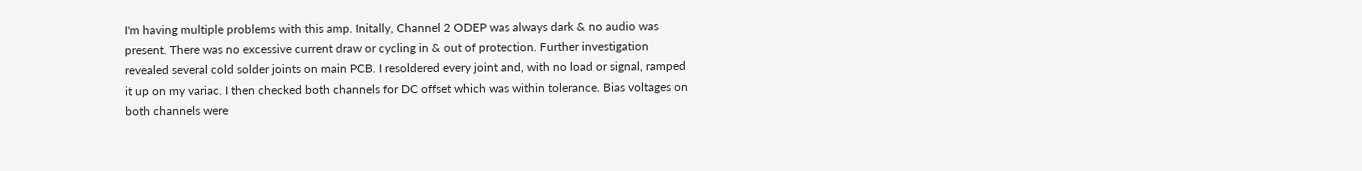I'm having multiple problems with this amp. Initally, Channel 2 ODEP was always dark & no audio was present. There was no excessive current draw or cycling in & out of protection. Further investigation revealed several cold solder joints on main PCB. I resoldered every joint and, with no load or signal, ramped it up on my variac. I then checked both channels for DC offset which was within tolerance. Bias voltages on both channels were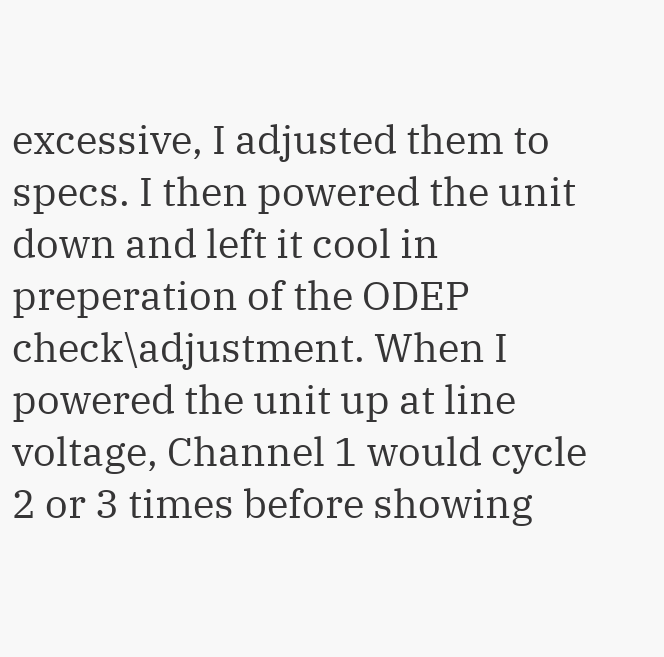excessive, I adjusted them to specs. I then powered the unit down and left it cool in preperation of the ODEP check\adjustment. When I powered the unit up at line voltage, Channel 1 would cycle 2 or 3 times before showing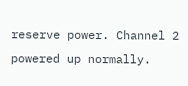reserve power. Channel 2 powered up normally.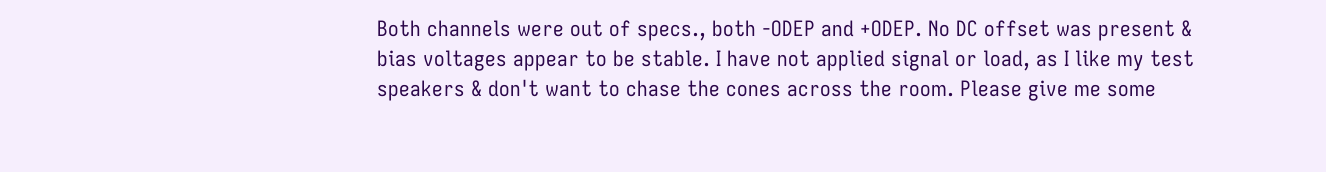Both channels were out of specs., both -ODEP and +ODEP. No DC offset was present & bias voltages appear to be stable. I have not applied signal or load, as I like my test speakers & don't want to chase the cones across the room. Please give me some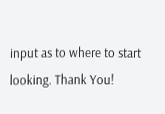input as to where to start looking. Thank You!